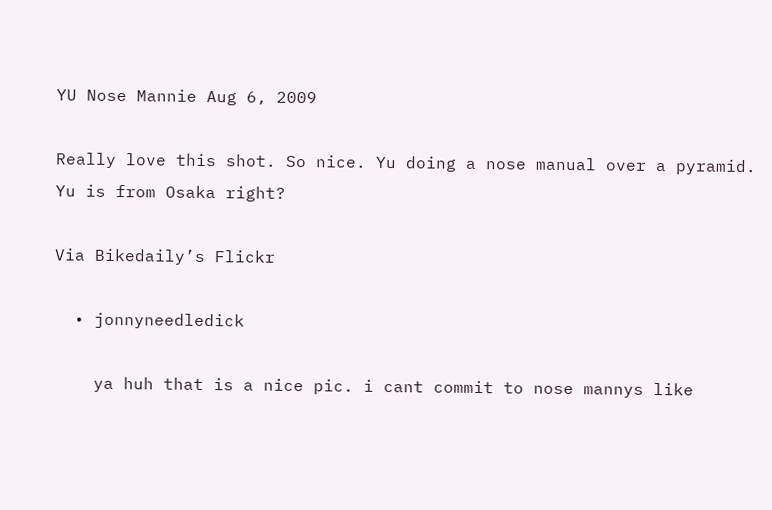YU Nose Mannie Aug 6, 2009

Really love this shot. So nice. Yu doing a nose manual over a pyramid. Yu is from Osaka right?

Via Bikedaily’s Flickr

  • jonnyneedledick

    ya huh that is a nice pic. i cant commit to nose mannys like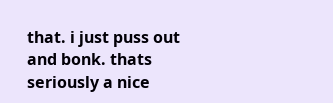that. i just puss out and bonk. thats seriously a nice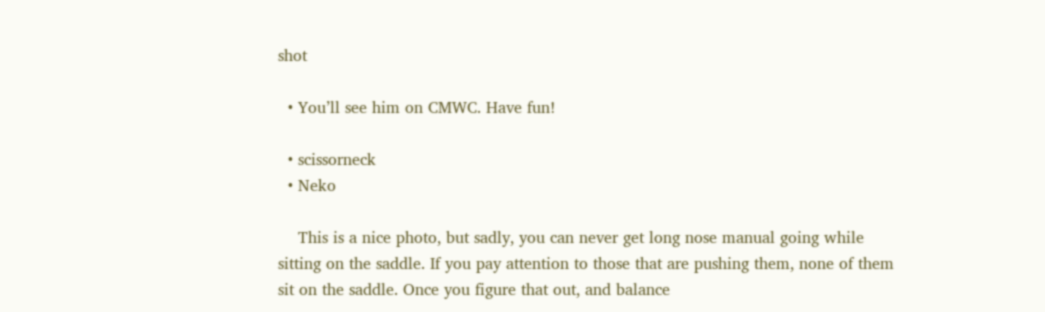shot

  • You’ll see him on CMWC. Have fun!

  • scissorneck
  • Neko

    This is a nice photo, but sadly, you can never get long nose manual going while sitting on the saddle. If you pay attention to those that are pushing them, none of them sit on the saddle. Once you figure that out, and balance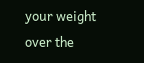your weight over the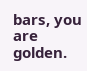bars, you are golden.